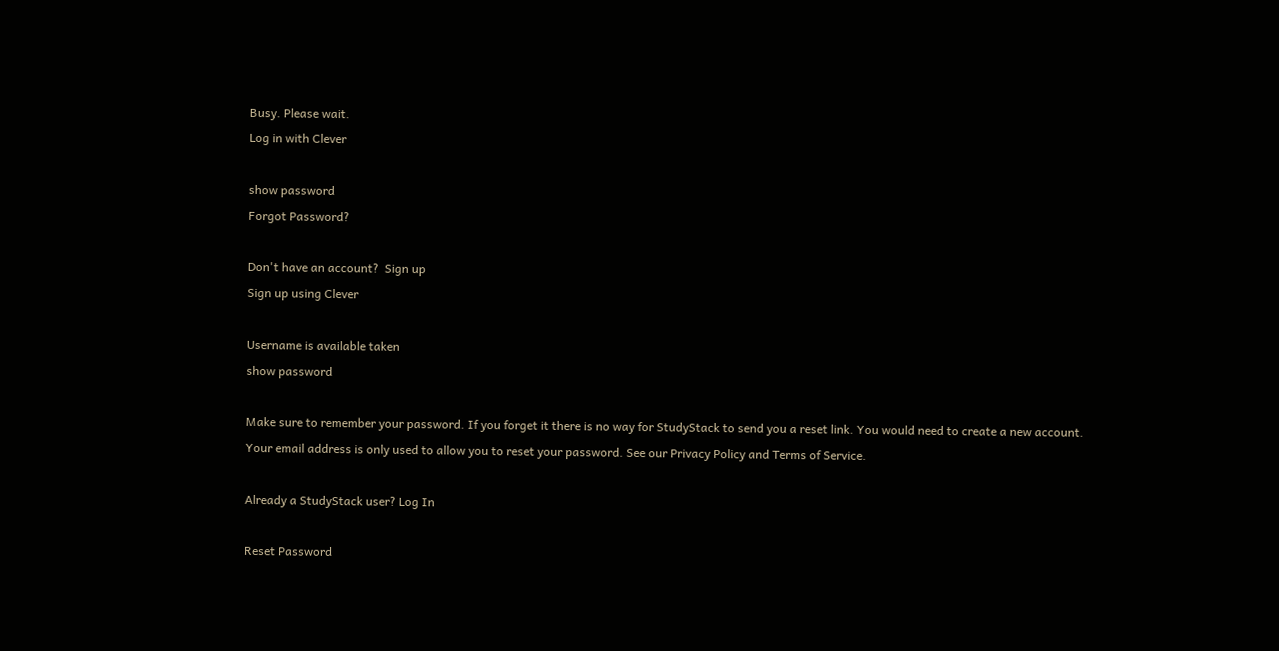Busy. Please wait.
Log in with Clever

show password
Forgot Password?

Don't have an account?  Sign up
Sign up using Clever

Username is available taken
show password

Make sure to remember your password. If you forget it there is no way for StudyStack to send you a reset link. You would need to create a new account.
Your email address is only used to allow you to reset your password. See our Privacy Policy and Terms of Service.

Already a StudyStack user? Log In

Reset Password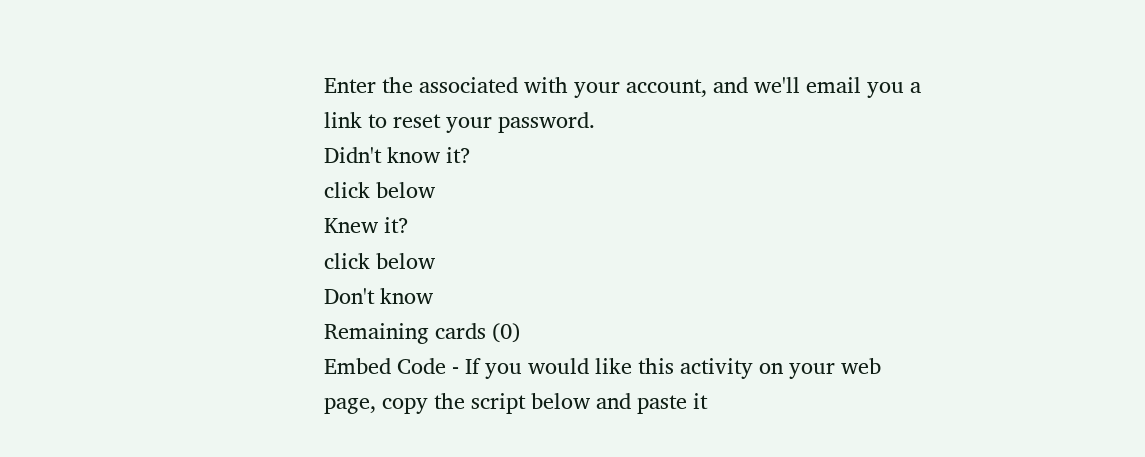Enter the associated with your account, and we'll email you a link to reset your password.
Didn't know it?
click below
Knew it?
click below
Don't know
Remaining cards (0)
Embed Code - If you would like this activity on your web page, copy the script below and paste it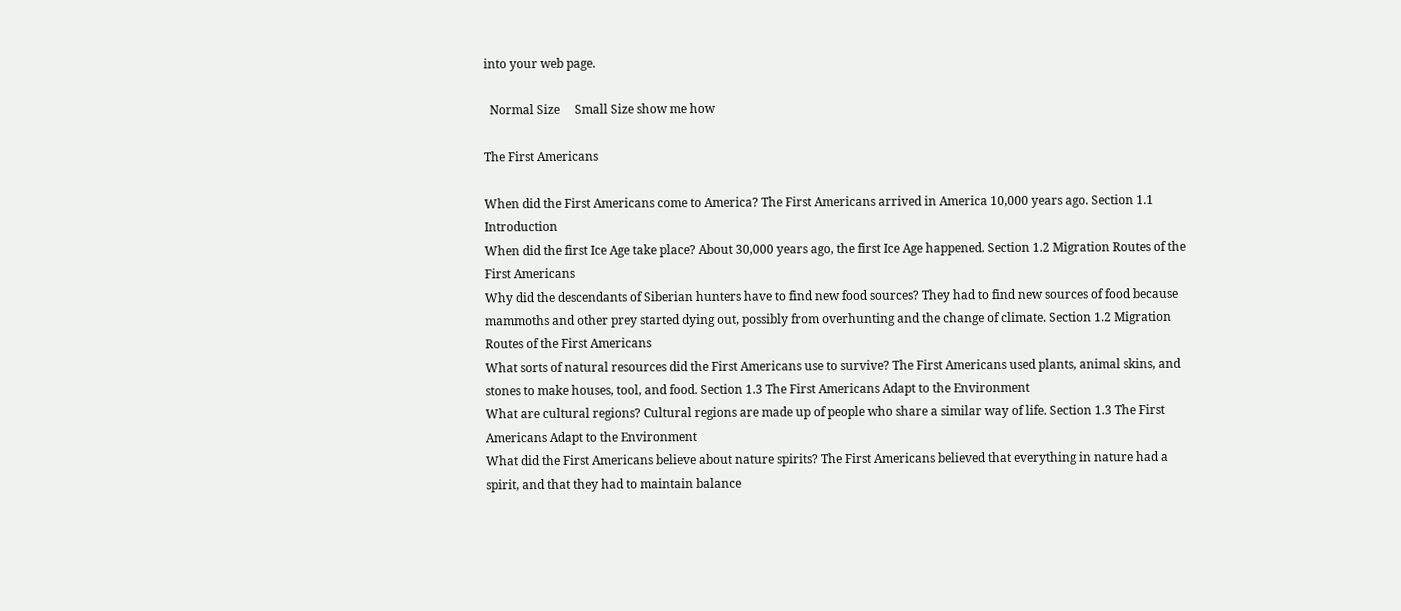into your web page.

  Normal Size     Small Size show me how

The First Americans

When did the First Americans come to America? The First Americans arrived in America 10,000 years ago. Section 1.1 Introduction
When did the first Ice Age take place? About 30,000 years ago, the first Ice Age happened. Section 1.2 Migration Routes of the First Americans
Why did the descendants of Siberian hunters have to find new food sources? They had to find new sources of food because mammoths and other prey started dying out, possibly from overhunting and the change of climate. Section 1.2 Migration Routes of the First Americans
What sorts of natural resources did the First Americans use to survive? The First Americans used plants, animal skins, and stones to make houses, tool, and food. Section 1.3 The First Americans Adapt to the Environment
What are cultural regions? Cultural regions are made up of people who share a similar way of life. Section 1.3 The First Americans Adapt to the Environment
What did the First Americans believe about nature spirits? The First Americans believed that everything in nature had a spirit, and that they had to maintain balance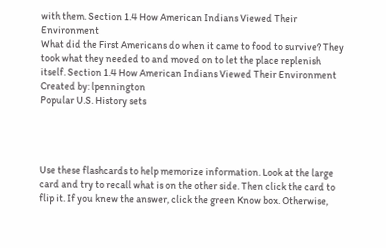with them. Section 1.4 How American Indians Viewed Their Environment
What did the First Americans do when it came to food to survive? They took what they needed to and moved on to let the place replenish itself. Section 1.4 How American Indians Viewed Their Environment
Created by: lpennington
Popular U.S. History sets




Use these flashcards to help memorize information. Look at the large card and try to recall what is on the other side. Then click the card to flip it. If you knew the answer, click the green Know box. Otherwise,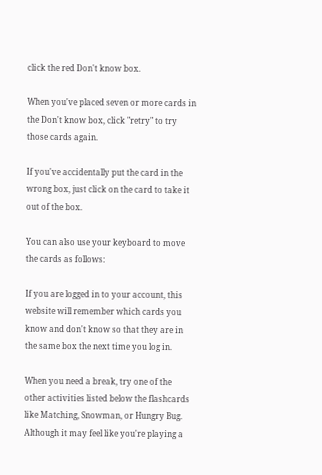click the red Don't know box.

When you've placed seven or more cards in the Don't know box, click "retry" to try those cards again.

If you've accidentally put the card in the wrong box, just click on the card to take it out of the box.

You can also use your keyboard to move the cards as follows:

If you are logged in to your account, this website will remember which cards you know and don't know so that they are in the same box the next time you log in.

When you need a break, try one of the other activities listed below the flashcards like Matching, Snowman, or Hungry Bug. Although it may feel like you're playing a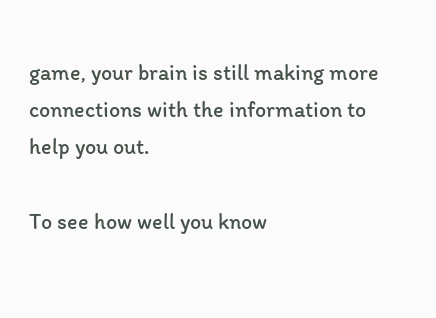game, your brain is still making more connections with the information to help you out.

To see how well you know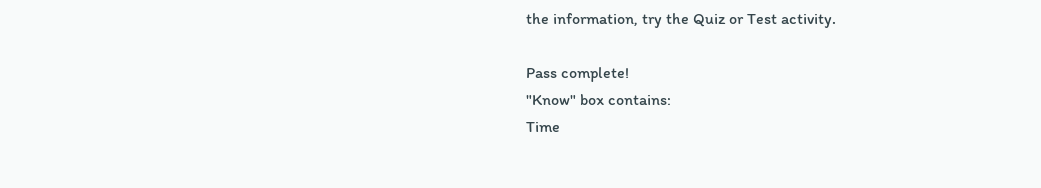the information, try the Quiz or Test activity.

Pass complete!
"Know" box contains:
Time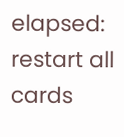elapsed:
restart all cards